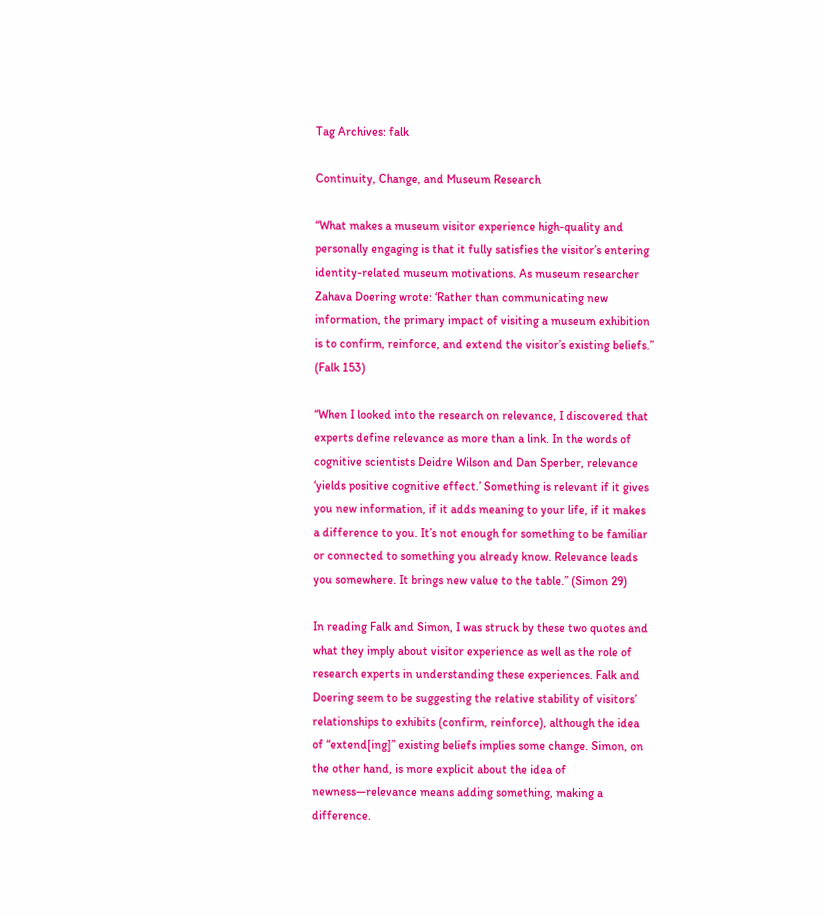Tag Archives: falk

Continuity, Change, and Museum Research

“What makes a museum visitor experience high-quality and personally engaging is that it fully satisfies the visitor’s entering identity-related museum motivations. As museum researcher Zahava Doering wrote: ‘Rather than communicating new information, the primary impact of visiting a museum exhibition is to confirm, reinforce, and extend the visitor’s existing beliefs.” (Falk 153)

“When I looked into the research on relevance, I discovered that experts define relevance as more than a link. In the words of cognitive scientists Deidre Wilson and Dan Sperber, relevance ‘yields positive cognitive effect.’ Something is relevant if it gives you new information, if it adds meaning to your life, if it makes a difference to you. It’s not enough for something to be familiar or connected to something you already know. Relevance leads you somewhere. It brings new value to the table.” (Simon 29)

In reading Falk and Simon, I was struck by these two quotes and what they imply about visitor experience as well as the role of research experts in understanding these experiences. Falk and Doering seem to be suggesting the relative stability of visitors’ relationships to exhibits (confirm, reinforce), although the idea of “extend[ing]” existing beliefs implies some change. Simon, on the other hand, is more explicit about the idea of newness—relevance means adding something, making a difference.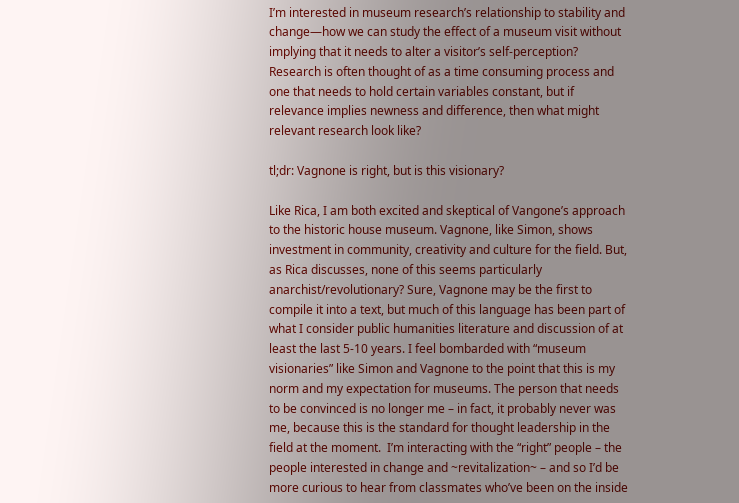I’m interested in museum research’s relationship to stability and change—how we can study the effect of a museum visit without implying that it needs to alter a visitor’s self-perception? Research is often thought of as a time consuming process and one that needs to hold certain variables constant, but if relevance implies newness and difference, then what might relevant research look like?

tl;dr: Vagnone is right, but is this visionary?

Like Rica, I am both excited and skeptical of Vangone’s approach to the historic house museum. Vagnone, like Simon, shows investment in community, creativity and culture for the field. But, as Rica discusses, none of this seems particularly anarchist/revolutionary? Sure, Vagnone may be the first to compile it into a text, but much of this language has been part of what I consider public humanities literature and discussion of at least the last 5-10 years. I feel bombarded with “museum visionaries” like Simon and Vagnone to the point that this is my norm and my expectation for museums. The person that needs to be convinced is no longer me – in fact, it probably never was me, because this is the standard for thought leadership in the field at the moment.  I’m interacting with the “right” people – the people interested in change and ~revitalization~ – and so I’d be more curious to hear from classmates who’ve been on the inside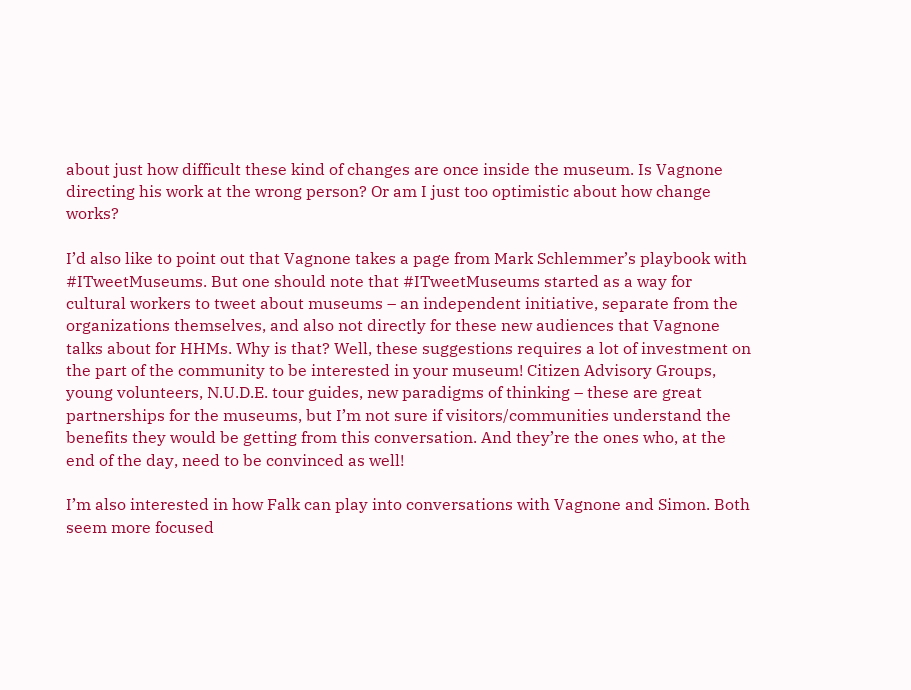about just how difficult these kind of changes are once inside the museum. Is Vagnone directing his work at the wrong person? Or am I just too optimistic about how change works?

I’d also like to point out that Vagnone takes a page from Mark Schlemmer’s playbook with #ITweetMuseums. But one should note that #ITweetMuseums started as a way for cultural workers to tweet about museums – an independent initiative, separate from the organizations themselves, and also not directly for these new audiences that Vagnone talks about for HHMs. Why is that? Well, these suggestions requires a lot of investment on the part of the community to be interested in your museum! Citizen Advisory Groups, young volunteers, N.U.D.E. tour guides, new paradigms of thinking – these are great partnerships for the museums, but I’m not sure if visitors/communities understand the benefits they would be getting from this conversation. And they’re the ones who, at the end of the day, need to be convinced as well!

I’m also interested in how Falk can play into conversations with Vagnone and Simon. Both seem more focused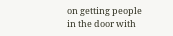on getting people in the door with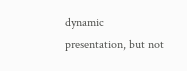dynamic presentation, but not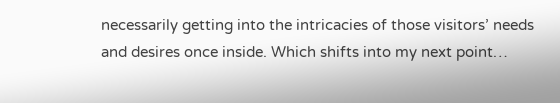necessarily getting into the intricacies of those visitors’ needs and desires once inside. Which shifts into my next point…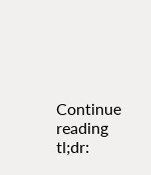Continue reading tl;dr: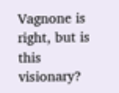Vagnone is right, but is this visionary?